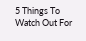5 Things To Watch Out For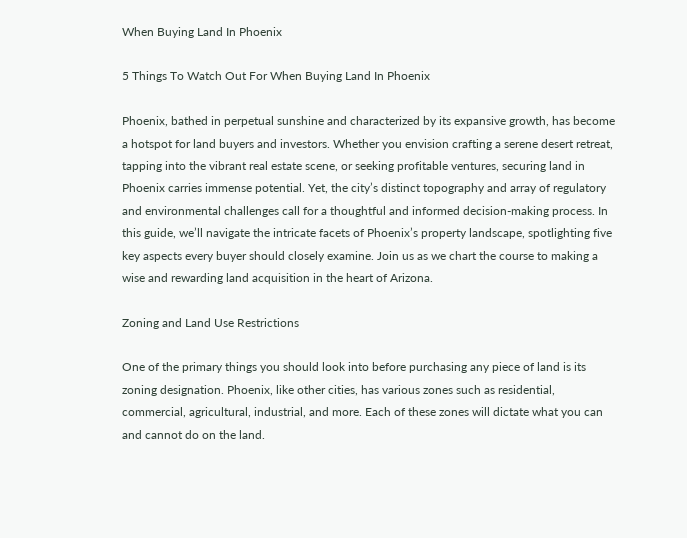When Buying Land In Phoenix

5 Things To Watch Out For When Buying Land In Phoenix

Phoenix, bathed in perpetual sunshine and characterized by its expansive growth, has become a hotspot for land buyers and investors. Whether you envision crafting a serene desert retreat, tapping into the vibrant real estate scene, or seeking profitable ventures, securing land in Phoenix carries immense potential. Yet, the city’s distinct topography and array of regulatory and environmental challenges call for a thoughtful and informed decision-making process. In this guide, we’ll navigate the intricate facets of Phoenix’s property landscape, spotlighting five key aspects every buyer should closely examine. Join us as we chart the course to making a wise and rewarding land acquisition in the heart of Arizona.

Zoning and Land Use Restrictions

One of the primary things you should look into before purchasing any piece of land is its zoning designation. Phoenix, like other cities, has various zones such as residential, commercial, agricultural, industrial, and more. Each of these zones will dictate what you can and cannot do on the land.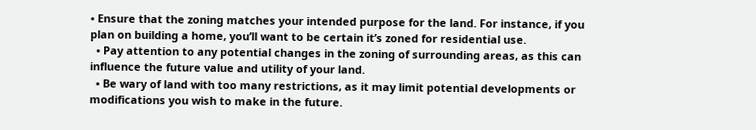• Ensure that the zoning matches your intended purpose for the land. For instance, if you plan on building a home, you’ll want to be certain it’s zoned for residential use.
  • Pay attention to any potential changes in the zoning of surrounding areas, as this can influence the future value and utility of your land.
  • Be wary of land with too many restrictions, as it may limit potential developments or modifications you wish to make in the future.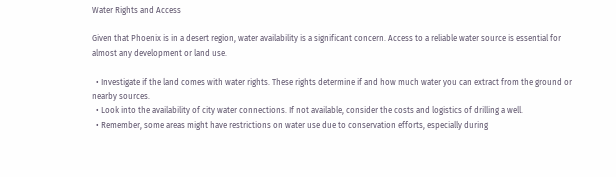Water Rights and Access

Given that Phoenix is in a desert region, water availability is a significant concern. Access to a reliable water source is essential for almost any development or land use.

  • Investigate if the land comes with water rights. These rights determine if and how much water you can extract from the ground or nearby sources.
  • Look into the availability of city water connections. If not available, consider the costs and logistics of drilling a well.
  • Remember, some areas might have restrictions on water use due to conservation efforts, especially during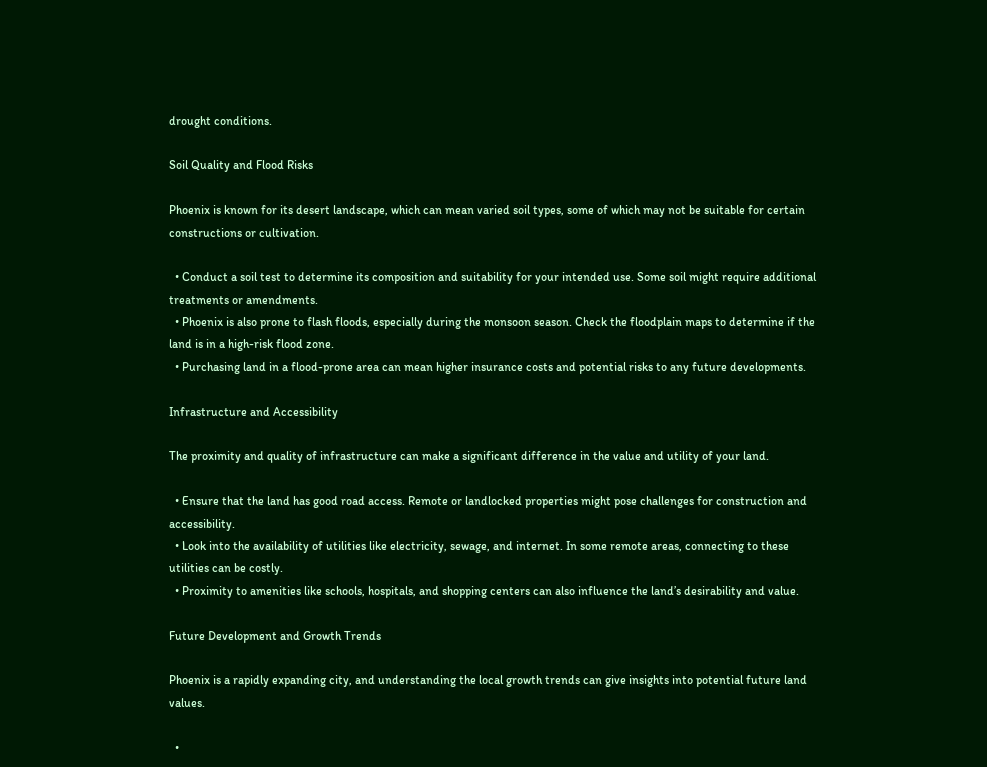drought conditions.

Soil Quality and Flood Risks

Phoenix is known for its desert landscape, which can mean varied soil types, some of which may not be suitable for certain constructions or cultivation.

  • Conduct a soil test to determine its composition and suitability for your intended use. Some soil might require additional treatments or amendments.
  • Phoenix is also prone to flash floods, especially during the monsoon season. Check the floodplain maps to determine if the land is in a high-risk flood zone.
  • Purchasing land in a flood-prone area can mean higher insurance costs and potential risks to any future developments.

Infrastructure and Accessibility

The proximity and quality of infrastructure can make a significant difference in the value and utility of your land.

  • Ensure that the land has good road access. Remote or landlocked properties might pose challenges for construction and accessibility.
  • Look into the availability of utilities like electricity, sewage, and internet. In some remote areas, connecting to these utilities can be costly.
  • Proximity to amenities like schools, hospitals, and shopping centers can also influence the land’s desirability and value.

Future Development and Growth Trends

Phoenix is a rapidly expanding city, and understanding the local growth trends can give insights into potential future land values.

  •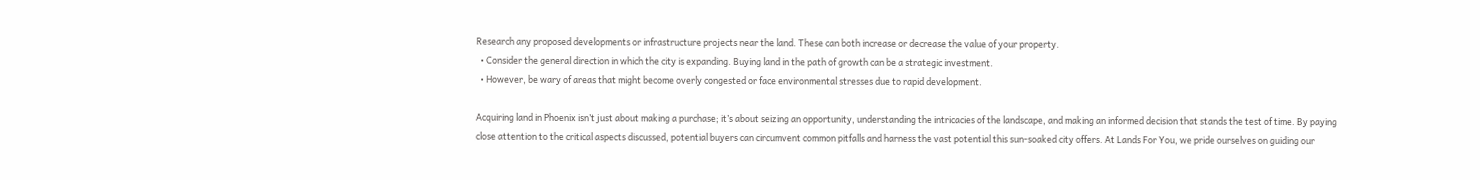Research any proposed developments or infrastructure projects near the land. These can both increase or decrease the value of your property.
  • Consider the general direction in which the city is expanding. Buying land in the path of growth can be a strategic investment.
  • However, be wary of areas that might become overly congested or face environmental stresses due to rapid development.

Acquiring land in Phoenix isn’t just about making a purchase; it’s about seizing an opportunity, understanding the intricacies of the landscape, and making an informed decision that stands the test of time. By paying close attention to the critical aspects discussed, potential buyers can circumvent common pitfalls and harness the vast potential this sun-soaked city offers. At Lands For You, we pride ourselves on guiding our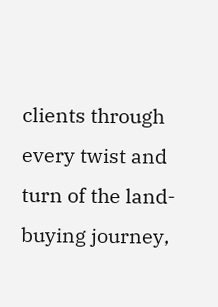clients through every twist and turn of the land-buying journey,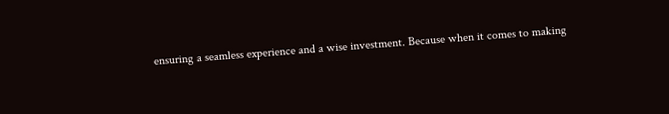ensuring a seamless experience and a wise investment. Because when it comes to making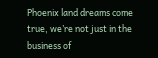Phoenix land dreams come true, we’re not just in the business of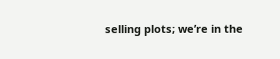selling plots; we’re in the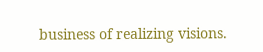business of realizing visions.